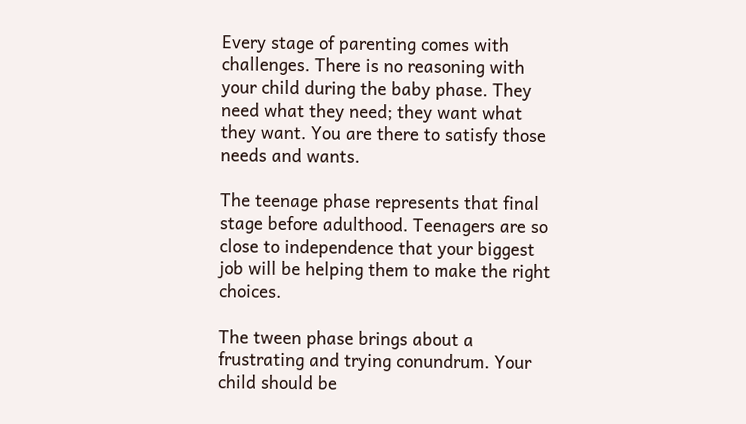Every stage of parenting comes with challenges. There is no reasoning with your child during the baby phase. They need what they need; they want what they want. You are there to satisfy those needs and wants.

The teenage phase represents that final stage before adulthood. Teenagers are so close to independence that your biggest job will be helping them to make the right choices.

The tween phase brings about a frustrating and trying conundrum. Your child should be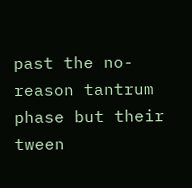past the no-reason tantrum phase but their tween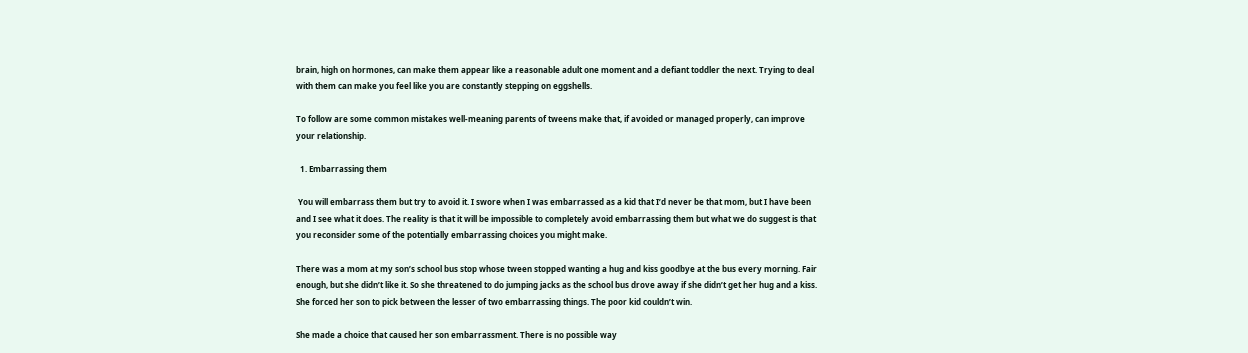brain, high on hormones, can make them appear like a reasonable adult one moment and a defiant toddler the next. Trying to deal with them can make you feel like you are constantly stepping on eggshells.

To follow are some common mistakes well-meaning parents of tweens make that, if avoided or managed properly, can improve your relationship.

  1. Embarrassing them

 You will embarrass them but try to avoid it. I swore when I was embarrassed as a kid that I’d never be that mom, but I have been and I see what it does. The reality is that it will be impossible to completely avoid embarrassing them but what we do suggest is that you reconsider some of the potentially embarrassing choices you might make.

There was a mom at my son’s school bus stop whose tween stopped wanting a hug and kiss goodbye at the bus every morning. Fair enough, but she didn’t like it. So she threatened to do jumping jacks as the school bus drove away if she didn’t get her hug and a kiss. She forced her son to pick between the lesser of two embarrassing things. The poor kid couldn’t win.

She made a choice that caused her son embarrassment. There is no possible way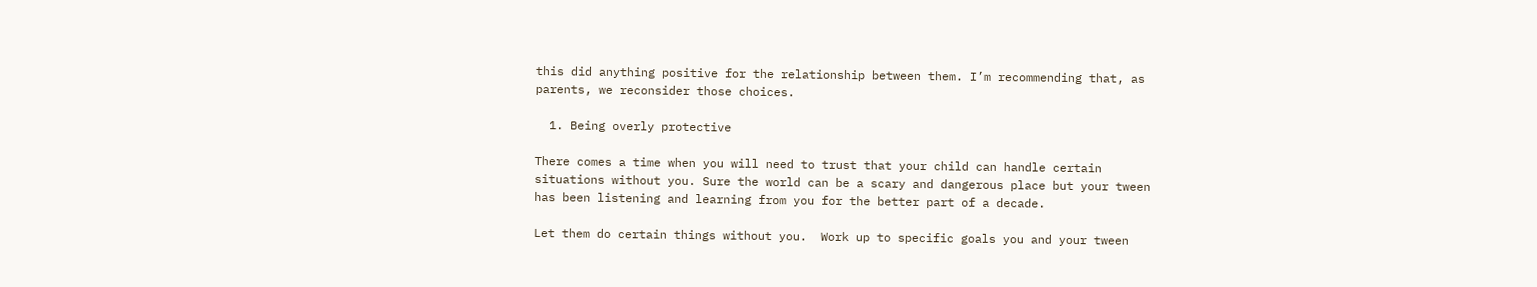this did anything positive for the relationship between them. I’m recommending that, as parents, we reconsider those choices.

  1. Being overly protective

There comes a time when you will need to trust that your child can handle certain situations without you. Sure the world can be a scary and dangerous place but your tween has been listening and learning from you for the better part of a decade.

Let them do certain things without you.  Work up to specific goals you and your tween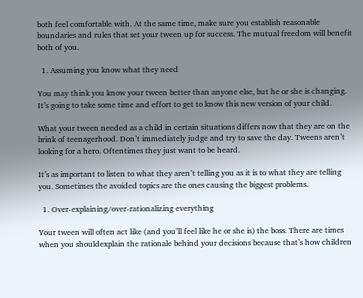both feel comfortable with. At the same time, make sure you establish reasonable boundaries and rules that set your tween up for success. The mutual freedom will benefit both of you.

  1. Assuming you know what they need

You may think you know your tween better than anyone else, but he or she is changing. It’s going to take some time and effort to get to know this new version of your child.

What your tween needed as a child in certain situations differs now that they are on the brink of teenagerhood. Don’t immediately judge and try to save the day. Tweens aren’t looking for a hero. Oftentimes they just want to be heard.

It’s as important to listen to what they aren’t telling you as it is to what they are telling you. Sometimes the avoided topics are the ones causing the biggest problems.

  1. Over-explaining/over-rationalizing everything

Your tween will often act like (and you’ll feel like he or she is) the boss. There are times when you shouldexplain the rationale behind your decisions because that’s how children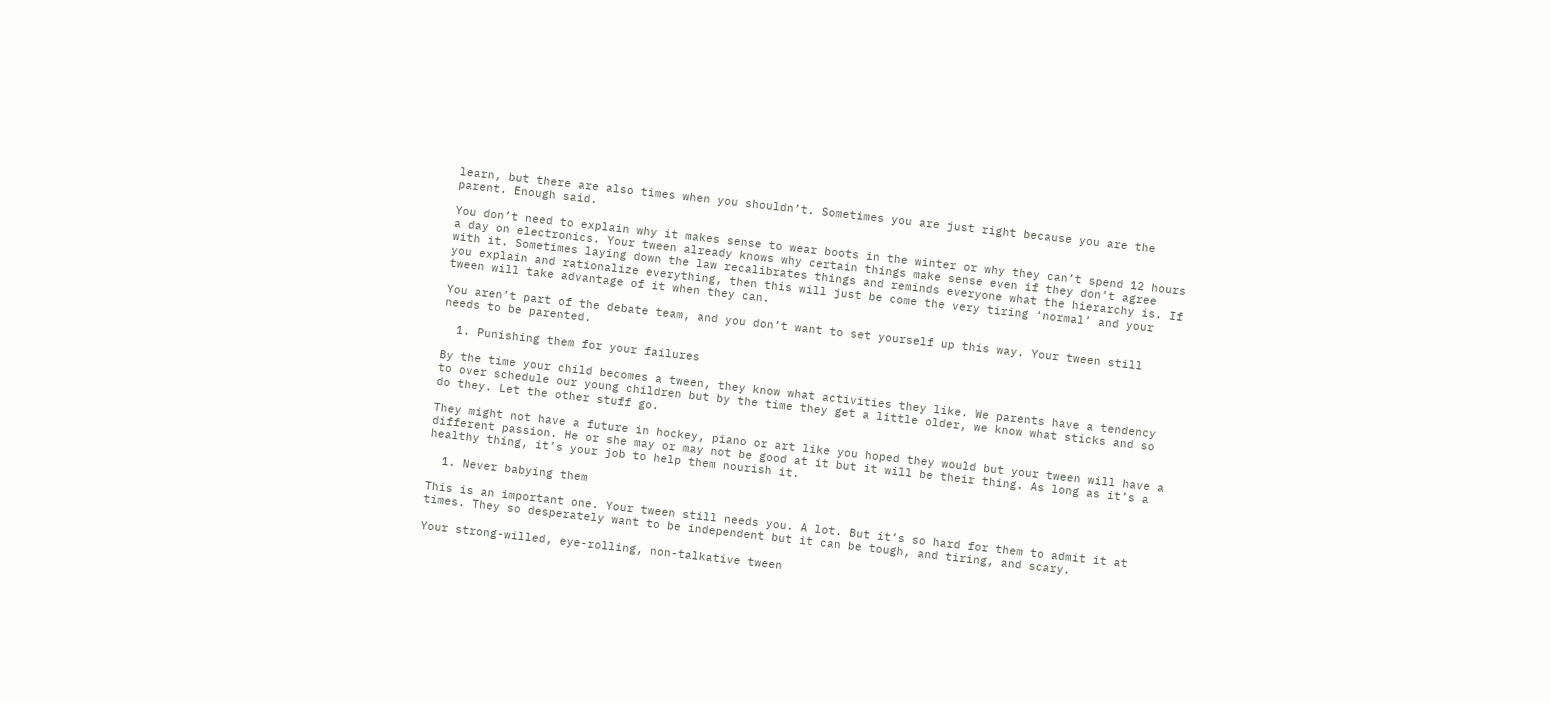learn, but there are also times when you shouldn’t. Sometimes you are just right because you are the parent. Enough said.

You don’t need to explain why it makes sense to wear boots in the winter or why they can’t spend 12 hours a day on electronics. Your tween already knows why certain things make sense even if they don’t agree with it. Sometimes laying down the law recalibrates things and reminds everyone what the hierarchy is. If you explain and rationalize everything, then this will just be come the very tiring ‘normal’ and your tween will take advantage of it when they can.

You aren’t part of the debate team, and you don’t want to set yourself up this way. Your tween still needs to be parented.

  1. Punishing them for your failures

By the time your child becomes a tween, they know what activities they like. We parents have a tendency to over schedule our young children but by the time they get a little older, we know what sticks and so do they. Let the other stuff go.

They might not have a future in hockey, piano or art like you hoped they would but your tween will have a different passion. He or she may or may not be good at it but it will be their thing. As long as it’s a healthy thing, it’s your job to help them nourish it.

  1. Never babying them

This is an important one. Your tween still needs you. A lot. But it’s so hard for them to admit it at times. They so desperately want to be independent but it can be tough, and tiring, and scary.

Your strong-willed, eye-rolling, non-talkative tween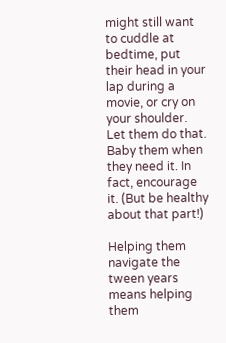might still want to cuddle at bedtime, put their head in your lap during a movie, or cry on your shoulder. Let them do that. Baby them when they need it. In fact, encourage it. (But be healthy about that part!)

Helping them navigate the tween years means helping them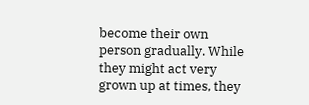become their own person gradually. While they might act very grown up at times, they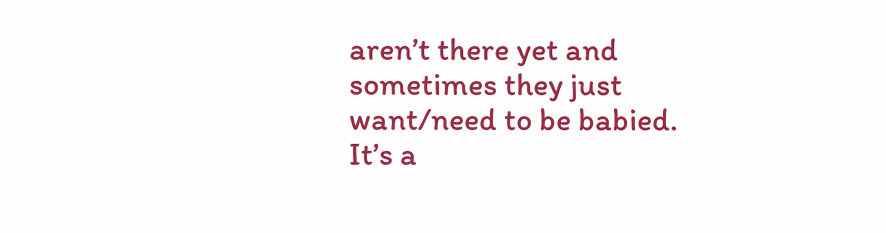aren’t there yet and sometimes they just want/need to be babied. It’s a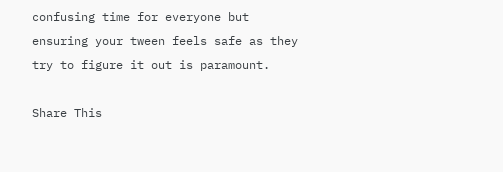confusing time for everyone but ensuring your tween feels safe as they try to figure it out is paramount.

Share This